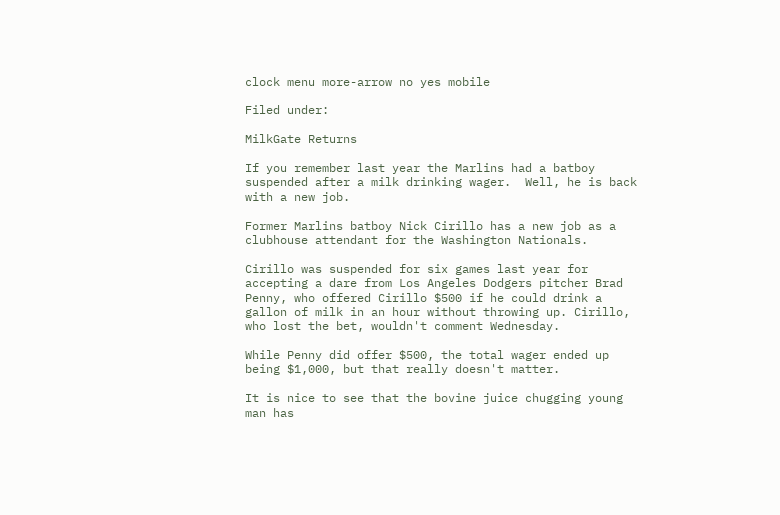clock menu more-arrow no yes mobile

Filed under:

MilkGate Returns

If you remember last year the Marlins had a batboy suspended after a milk drinking wager.  Well, he is back with a new job.

Former Marlins batboy Nick Cirillo has a new job as a clubhouse attendant for the Washington Nationals.

Cirillo was suspended for six games last year for accepting a dare from Los Angeles Dodgers pitcher Brad Penny, who offered Cirillo $500 if he could drink a gallon of milk in an hour without throwing up. Cirillo, who lost the bet, wouldn't comment Wednesday.

While Penny did offer $500, the total wager ended up being $1,000, but that really doesn't matter.

It is nice to see that the bovine juice chugging young man has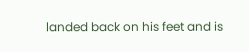landed back on his feet and is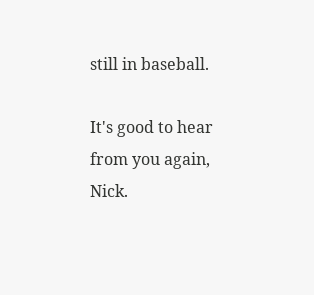still in baseball.

It's good to hear from you again, Nick.